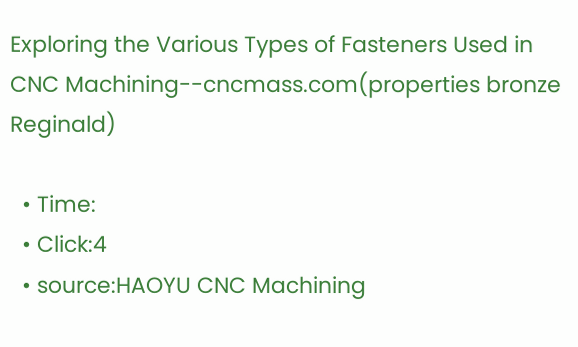Exploring the Various Types of Fasteners Used in CNC Machining--cncmass.com(properties bronze Reginald)

  • Time:
  • Click:4
  • source:HAOYU CNC Machining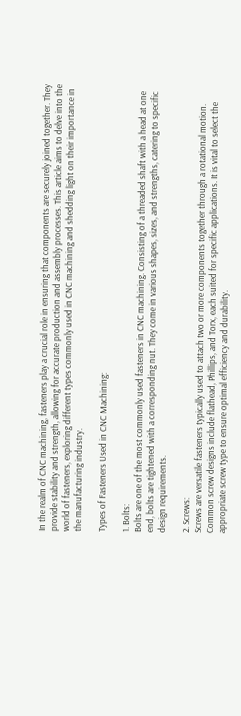In the realm of CNC machining, fasteners play a crucial role in ensuring that components are securely joined together. They provide stability and strength, allowing for accurate production and assembly processes. This article aims to delve into the world of fasteners, exploring different types commonly used in CNC machining and shedding light on their importance in the manufacturing industry.

Types of Fasteners Used in CNC Machining:

1. Bolts:
Bolts are one of the most commonly used fasteners in CNC machining. Consisting of a threaded shaft with a head at one end, bolts are tightened with a corresponding nut. They come in various shapes, sizes, and strengths, catering to specific design requirements.

2. Screws:
Screws are versatile fasteners typically used to attach two or more components together through a rotational motion. Common screw designs include flathead, Phillips, and Torx, each suited for specific applications. It is vital to select the appropriate screw type to ensure optimal efficiency and durability.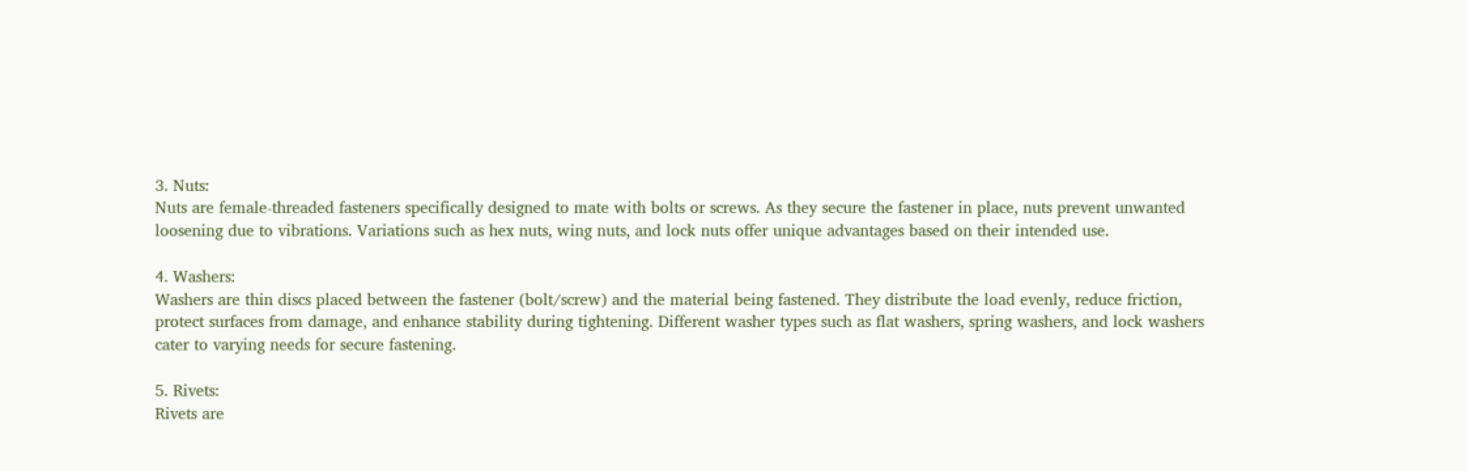3. Nuts:
Nuts are female-threaded fasteners specifically designed to mate with bolts or screws. As they secure the fastener in place, nuts prevent unwanted loosening due to vibrations. Variations such as hex nuts, wing nuts, and lock nuts offer unique advantages based on their intended use.

4. Washers:
Washers are thin discs placed between the fastener (bolt/screw) and the material being fastened. They distribute the load evenly, reduce friction, protect surfaces from damage, and enhance stability during tightening. Different washer types such as flat washers, spring washers, and lock washers cater to varying needs for secure fastening.

5. Rivets:
Rivets are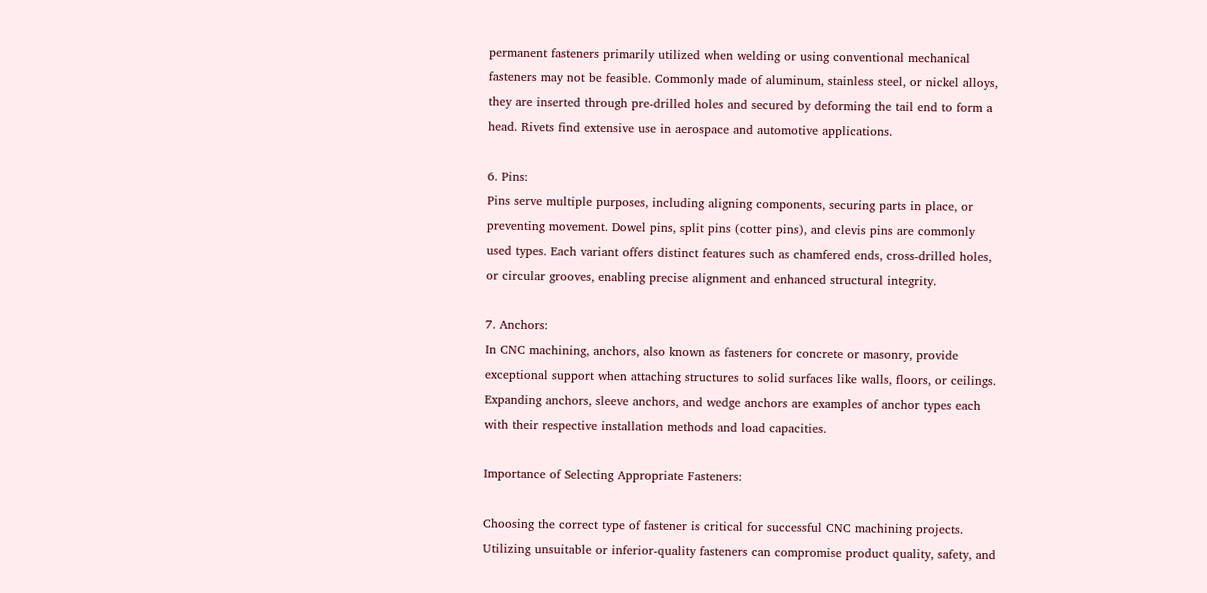permanent fasteners primarily utilized when welding or using conventional mechanical fasteners may not be feasible. Commonly made of aluminum, stainless steel, or nickel alloys, they are inserted through pre-drilled holes and secured by deforming the tail end to form a head. Rivets find extensive use in aerospace and automotive applications.

6. Pins:
Pins serve multiple purposes, including aligning components, securing parts in place, or preventing movement. Dowel pins, split pins (cotter pins), and clevis pins are commonly used types. Each variant offers distinct features such as chamfered ends, cross-drilled holes, or circular grooves, enabling precise alignment and enhanced structural integrity.

7. Anchors:
In CNC machining, anchors, also known as fasteners for concrete or masonry, provide exceptional support when attaching structures to solid surfaces like walls, floors, or ceilings. Expanding anchors, sleeve anchors, and wedge anchors are examples of anchor types each with their respective installation methods and load capacities.

Importance of Selecting Appropriate Fasteners:

Choosing the correct type of fastener is critical for successful CNC machining projects. Utilizing unsuitable or inferior-quality fasteners can compromise product quality, safety, and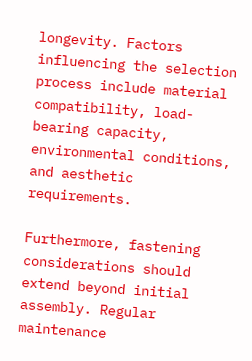longevity. Factors influencing the selection process include material compatibility, load-bearing capacity, environmental conditions, and aesthetic requirements.

Furthermore, fastening considerations should extend beyond initial assembly. Regular maintenance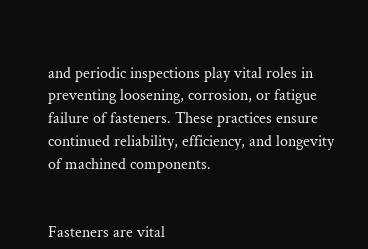and periodic inspections play vital roles in preventing loosening, corrosion, or fatigue failure of fasteners. These practices ensure continued reliability, efficiency, and longevity of machined components.


Fasteners are vital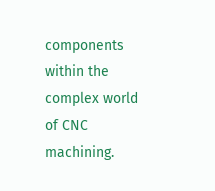components within the complex world of CNC machining.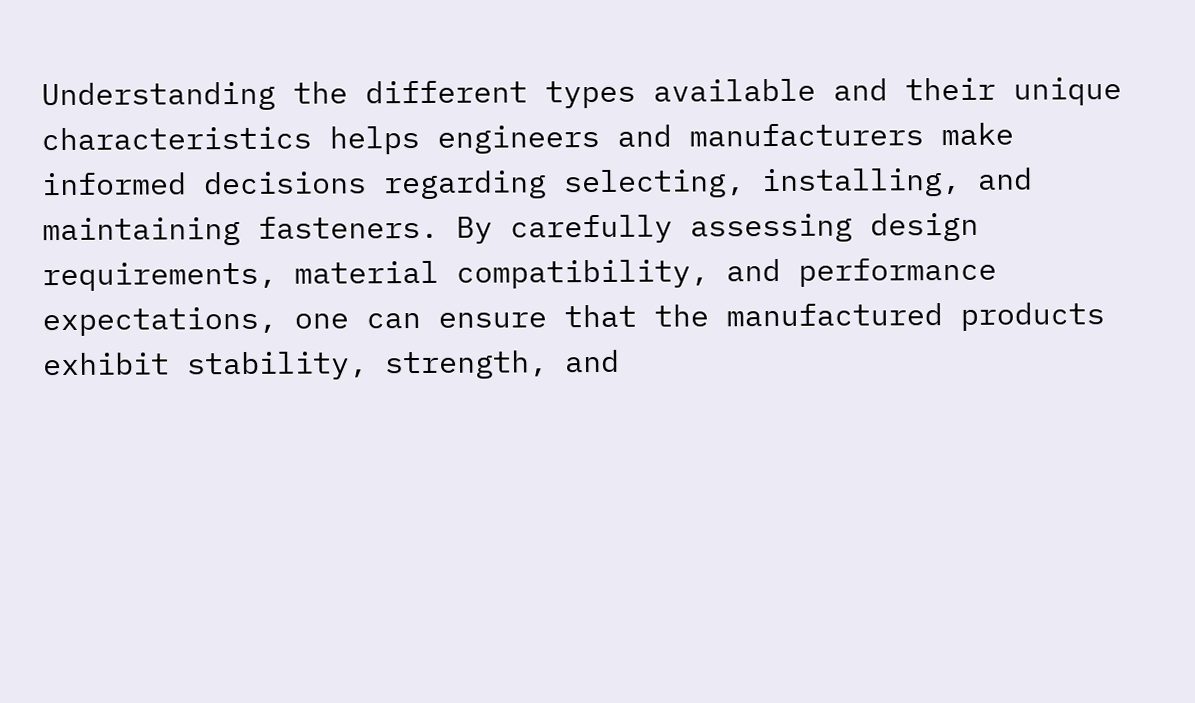Understanding the different types available and their unique characteristics helps engineers and manufacturers make informed decisions regarding selecting, installing, and maintaining fasteners. By carefully assessing design requirements, material compatibility, and performance expectations, one can ensure that the manufactured products exhibit stability, strength, and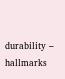durability – hallmarks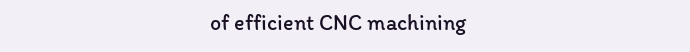of efficient CNC machining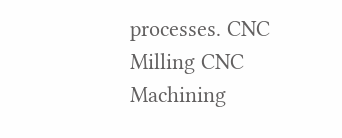processes. CNC Milling CNC Machining